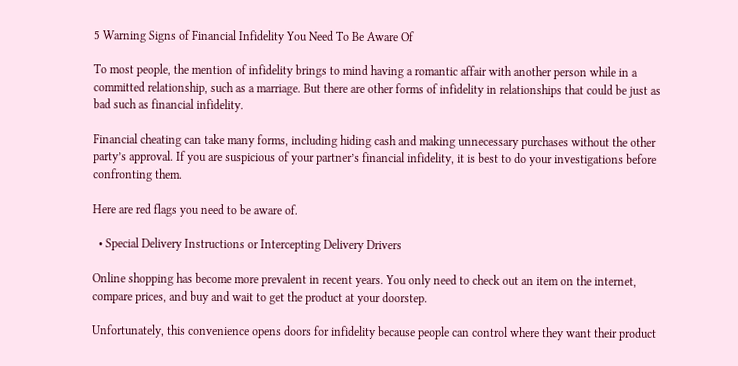5 Warning Signs of Financial Infidelity You Need To Be Aware Of

To most people, the mention of infidelity brings to mind having a romantic affair with another person while in a committed relationship, such as a marriage. But there are other forms of infidelity in relationships that could be just as bad such as financial infidelity.

Financial cheating can take many forms, including hiding cash and making unnecessary purchases without the other party’s approval. If you are suspicious of your partner’s financial infidelity, it is best to do your investigations before confronting them.

Here are red flags you need to be aware of.

  • Special Delivery Instructions or Intercepting Delivery Drivers

Online shopping has become more prevalent in recent years. You only need to check out an item on the internet, compare prices, and buy and wait to get the product at your doorstep.

Unfortunately, this convenience opens doors for infidelity because people can control where they want their product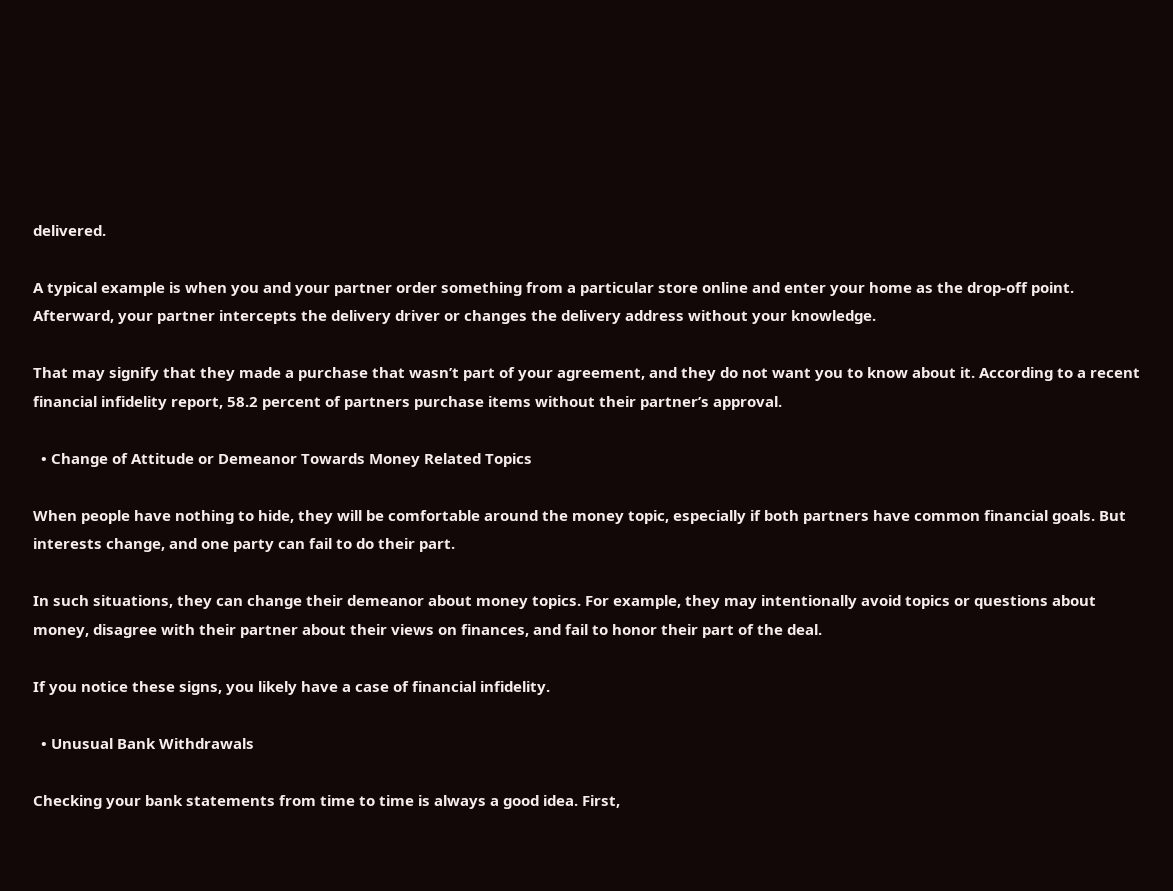delivered.

A typical example is when you and your partner order something from a particular store online and enter your home as the drop-off point. Afterward, your partner intercepts the delivery driver or changes the delivery address without your knowledge.

That may signify that they made a purchase that wasn’t part of your agreement, and they do not want you to know about it. According to a recent financial infidelity report, 58.2 percent of partners purchase items without their partner’s approval.

  • Change of Attitude or Demeanor Towards Money Related Topics

When people have nothing to hide, they will be comfortable around the money topic, especially if both partners have common financial goals. But interests change, and one party can fail to do their part.

In such situations, they can change their demeanor about money topics. For example, they may intentionally avoid topics or questions about money, disagree with their partner about their views on finances, and fail to honor their part of the deal.

If you notice these signs, you likely have a case of financial infidelity.

  • Unusual Bank Withdrawals

Checking your bank statements from time to time is always a good idea. First,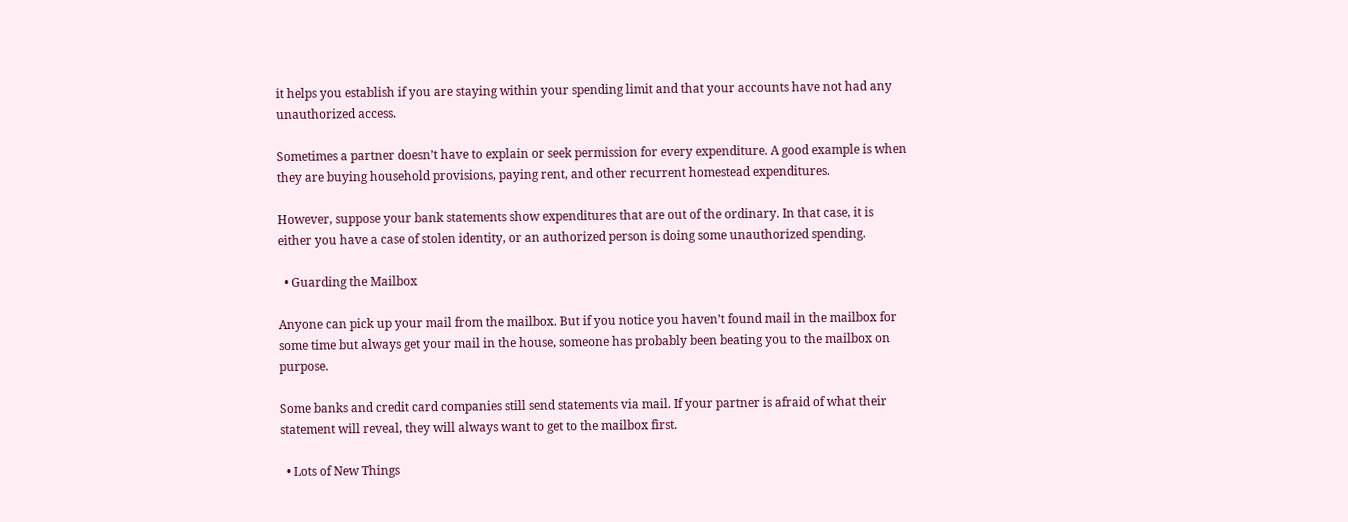it helps you establish if you are staying within your spending limit and that your accounts have not had any unauthorized access.

Sometimes a partner doesn’t have to explain or seek permission for every expenditure. A good example is when they are buying household provisions, paying rent, and other recurrent homestead expenditures.

However, suppose your bank statements show expenditures that are out of the ordinary. In that case, it is either you have a case of stolen identity, or an authorized person is doing some unauthorized spending.

  • Guarding the Mailbox

Anyone can pick up your mail from the mailbox. But if you notice you haven’t found mail in the mailbox for some time but always get your mail in the house, someone has probably been beating you to the mailbox on purpose.

Some banks and credit card companies still send statements via mail. If your partner is afraid of what their statement will reveal, they will always want to get to the mailbox first.

  • Lots of New Things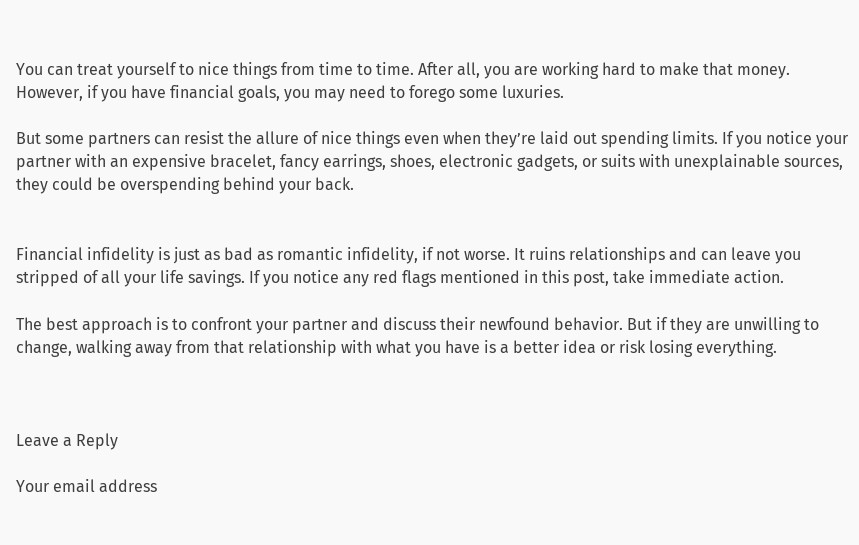You can treat yourself to nice things from time to time. After all, you are working hard to make that money. However, if you have financial goals, you may need to forego some luxuries.

But some partners can resist the allure of nice things even when they’re laid out spending limits. If you notice your partner with an expensive bracelet, fancy earrings, shoes, electronic gadgets, or suits with unexplainable sources, they could be overspending behind your back.


Financial infidelity is just as bad as romantic infidelity, if not worse. It ruins relationships and can leave you stripped of all your life savings. If you notice any red flags mentioned in this post, take immediate action.

The best approach is to confront your partner and discuss their newfound behavior. But if they are unwilling to change, walking away from that relationship with what you have is a better idea or risk losing everything.



Leave a Reply

Your email address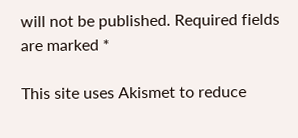will not be published. Required fields are marked *

This site uses Akismet to reduce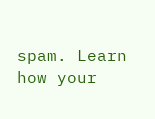spam. Learn how your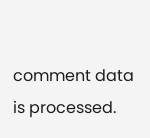comment data is processed.